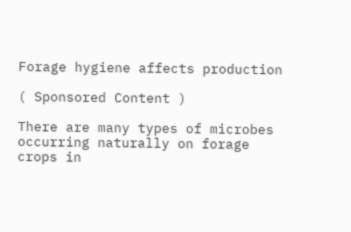Forage hygiene affects production

( Sponsored Content )

There are many types of microbes occurring naturally on forage crops in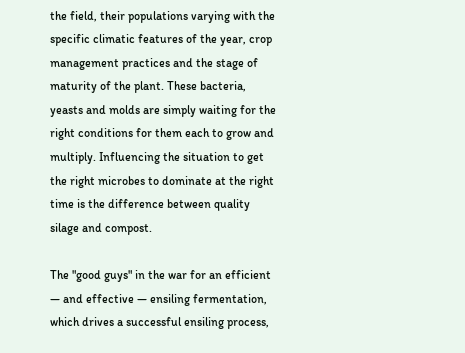the field, their populations varying with the specific climatic features of the year, crop management practices and the stage of maturity of the plant. These bacteria, yeasts and molds are simply waiting for the right conditions for them each to grow and multiply. Influencing the situation to get the right microbes to dominate at the right time is the difference between quality silage and compost.

The "good guys" in the war for an efficient — and effective — ensiling fermentation, which drives a successful ensiling process,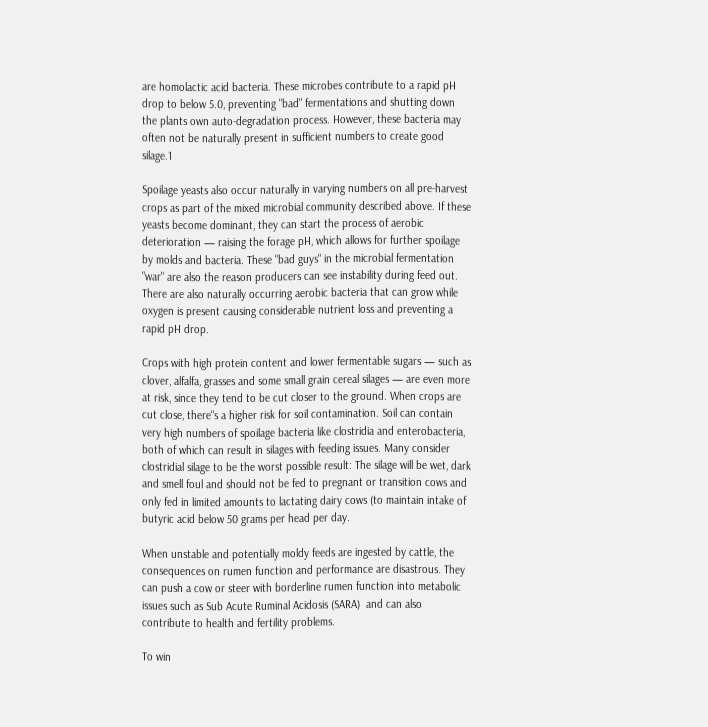are homolactic acid bacteria. These microbes contribute to a rapid pH drop to below 5.0, preventing "bad" fermentations and shutting down the plants own auto-degradation process. However, these bacteria may often not be naturally present in sufficient numbers to create good silage.1

Spoilage yeasts also occur naturally in varying numbers on all pre-harvest crops as part of the mixed microbial community described above. If these yeasts become dominant, they can start the process of aerobic deterioration — raising the forage pH, which allows for further spoilage by molds and bacteria. These "bad guys" in the microbial fermentation "war" are also the reason producers can see instability during feed out. There are also naturally occurring aerobic bacteria that can grow while oxygen is present causing considerable nutrient loss and preventing a rapid pH drop.

Crops with high protein content and lower fermentable sugars — such as clover, alfalfa, grasses and some small grain cereal silages — are even more at risk, since they tend to be cut closer to the ground. When crops are cut close, there"s a higher risk for soil contamination. Soil can contain very high numbers of spoilage bacteria like clostridia and enterobacteria, both of which can result in silages with feeding issues. Many consider clostridial silage to be the worst possible result: The silage will be wet, dark and smell foul and should not be fed to pregnant or transition cows and only fed in limited amounts to lactating dairy cows (to maintain intake of butyric acid below 50 grams per head per day.

When unstable and potentially moldy feeds are ingested by cattle, the consequences on rumen function and performance are disastrous. They can push a cow or steer with borderline rumen function into metabolic issues such as Sub Acute Ruminal Acidosis (SARA)  and can also contribute to health and fertility problems.

To win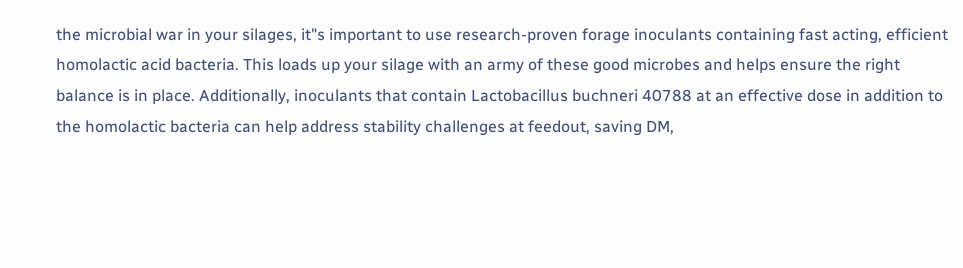the microbial war in your silages, it"s important to use research-proven forage inoculants containing fast acting, efficient homolactic acid bacteria. This loads up your silage with an army of these good microbes and helps ensure the right balance is in place. Additionally, inoculants that contain Lactobacillus buchneri 40788 at an effective dose in addition to the homolactic bacteria can help address stability challenges at feedout, saving DM,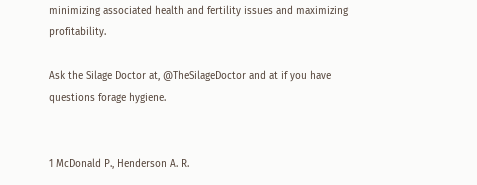minimizing associated health and fertility issues and maximizing profitability.

Ask the Silage Doctor at, @TheSilageDoctor and at if you have questions forage hygiene.


1 McDonald P., Henderson A. R.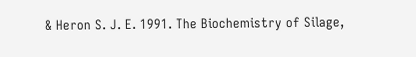& Heron S. J. E. 1991. The Biochemistry of Silage,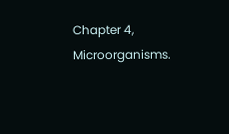Chapter 4, Microorganisms.